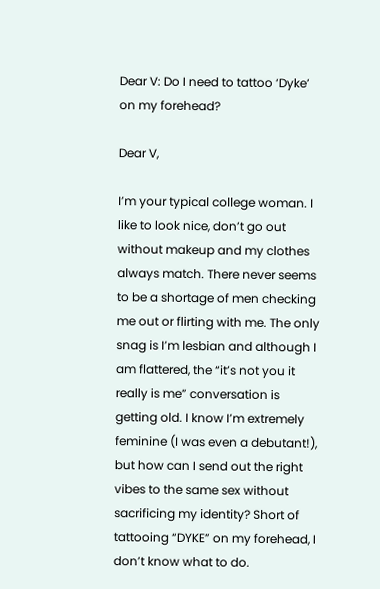Dear V: Do I need to tattoo ‘Dyke’ on my forehead?

Dear V,

I’m your typical college woman. I like to look nice, don’t go out without makeup and my clothes always match. There never seems to be a shortage of men checking me out or flirting with me. The only snag is I’m lesbian and although I am flattered, the “it’s not you it really is me” conversation is getting old. I know I’m extremely feminine (I was even a debutant!), but how can I send out the right vibes to the same sex without sacrificing my identity? Short of tattooing “DYKE” on my forehead, I don’t know what to do.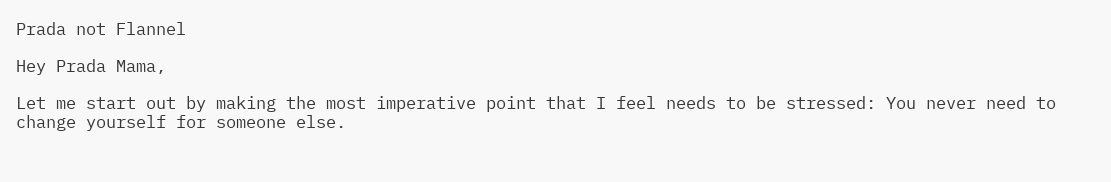Prada not Flannel

Hey Prada Mama,

Let me start out by making the most imperative point that I feel needs to be stressed: You never need to change yourself for someone else.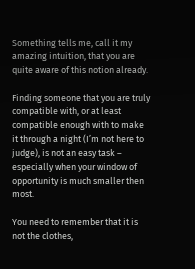Something tells me, call it my amazing intuition, that you are quite aware of this notion already.

Finding someone that you are truly compatible with, or at least compatible enough with to make it through a night (I’m not here to judge), is not an easy task – especially when your window of opportunity is much smaller then most.

You need to remember that it is not the clothes,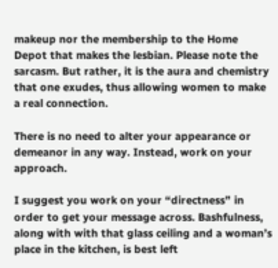makeup nor the membership to the Home Depot that makes the lesbian. Please note the sarcasm. But rather, it is the aura and chemistry that one exudes, thus allowing women to make a real connection.

There is no need to alter your appearance or demeanor in any way. Instead, work on your approach.

I suggest you work on your “directness” in order to get your message across. Bashfulness, along with with that glass ceiling and a woman’s place in the kitchen, is best left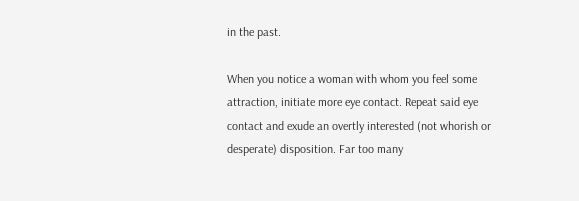in the past.

When you notice a woman with whom you feel some attraction, initiate more eye contact. Repeat said eye contact and exude an overtly interested (not whorish or desperate) disposition. Far too many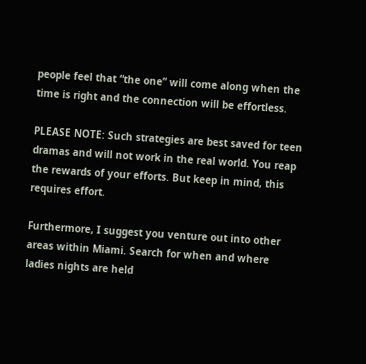people feel that “the one” will come along when the time is right and the connection will be effortless.

PLEASE NOTE: Such strategies are best saved for teen dramas and will not work in the real world. You reap the rewards of your efforts. But keep in mind, this requires effort.

Furthermore, I suggest you venture out into other areas within Miami. Search for when and where ladies nights are held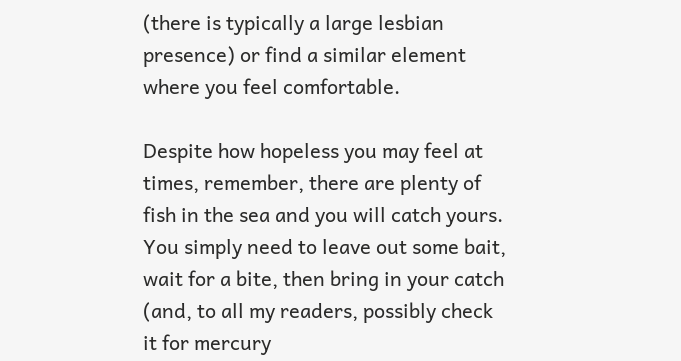(there is typically a large lesbian presence) or find a similar element where you feel comfortable.

Despite how hopeless you may feel at times, remember, there are plenty of fish in the sea and you will catch yours. You simply need to leave out some bait, wait for a bite, then bring in your catch (and, to all my readers, possibly check it for mercury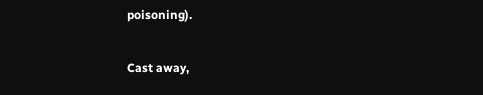poisoning).

Cast away,